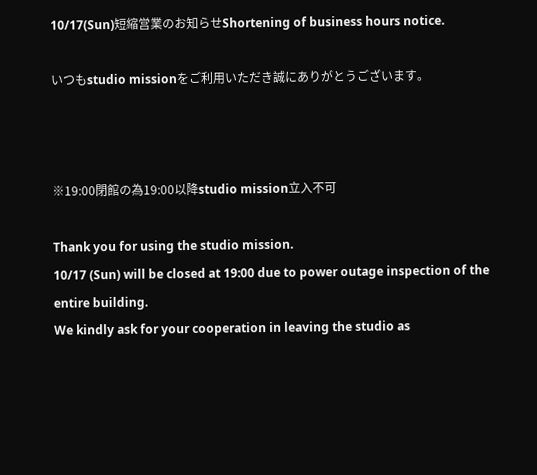10/17(Sun)短縮営業のお知らせShortening of business hours notice.

いつもstudio missionをご利用いただき誠にありがとうございます。



※19:00閉館の為19:00以降studio mission立入不可

Thank you for using the studio mission.
10/17 (Sun) will be closed at 19:00 due to power outage inspection of the entire building.
We kindly ask for your cooperation in leaving the studio as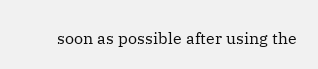soon as possible after using the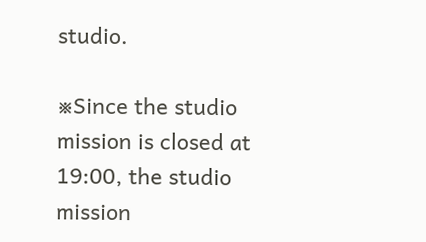studio.

※Since the studio mission is closed at 19:00, the studio mission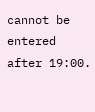cannot be entered after 19:00.